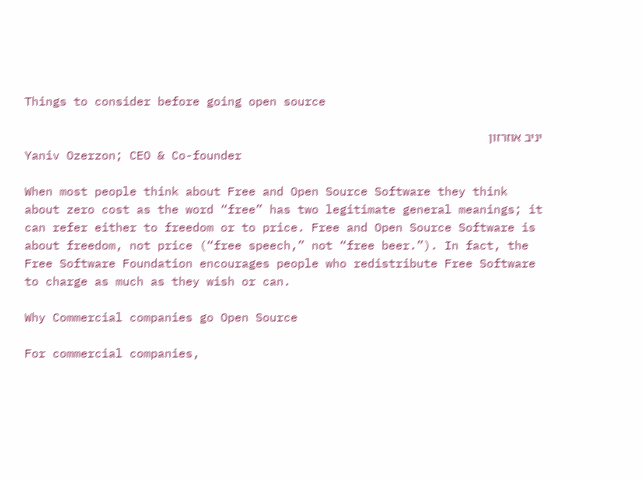Things to consider before going open source

יניב אוזרזון
Yaniv Ozerzon; CEO & Co-founder

When most people think about Free and Open Source Software they think about zero cost as the word “free” has two legitimate general meanings; it can refer either to freedom or to price. Free and Open Source Software is about freedom, not price (“free speech,” not “free beer.”). In fact, the Free Software Foundation encourages people who redistribute Free Software to charge as much as they wish or can.

Why Commercial companies go Open Source

For commercial companies,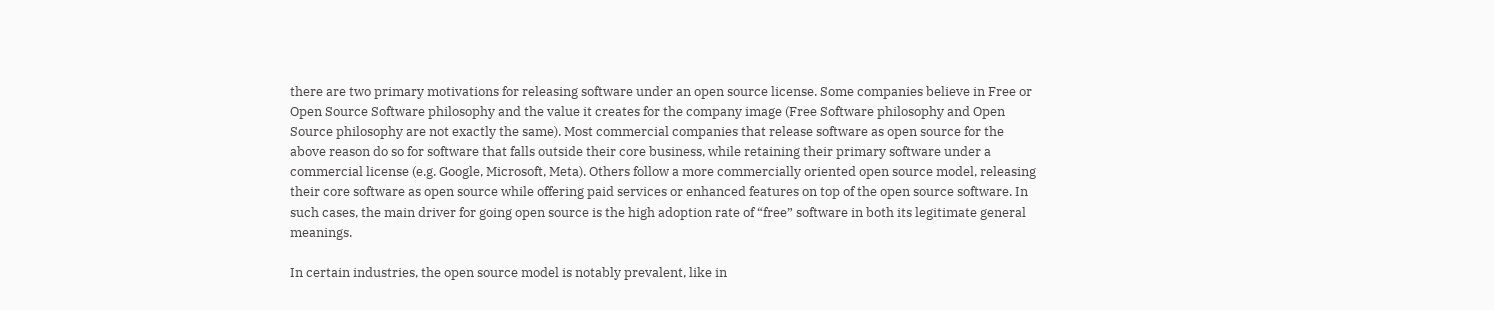there are two primary motivations for releasing software under an open source license. Some companies believe in Free or Open Source Software philosophy and the value it creates for the company image (Free Software philosophy and Open Source philosophy are not exactly the same). Most commercial companies that release software as open source for the above reason do so for software that falls outside their core business, while retaining their primary software under a commercial license (e.g. Google, Microsoft, Meta). Others follow a more commercially oriented open source model, releasing their core software as open source while offering paid services or enhanced features on top of the open source software. In such cases, the main driver for going open source is the high adoption rate of “free” software in both its legitimate general meanings.

In certain industries, the open source model is notably prevalent, like in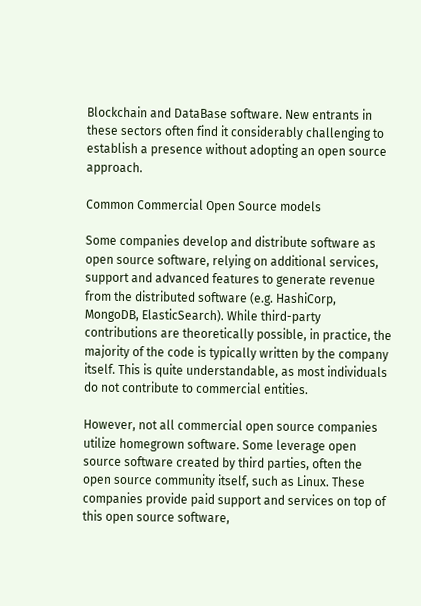Blockchain and DataBase software. New entrants in these sectors often find it considerably challenging to establish a presence without adopting an open source approach.

Common Commercial Open Source models

Some companies develop and distribute software as open source software, relying on additional services, support and advanced features to generate revenue from the distributed software (e.g. HashiCorp, MongoDB, ElasticSearch). While third-party contributions are theoretically possible, in practice, the majority of the code is typically written by the company itself. This is quite understandable, as most individuals do not contribute to commercial entities.

However, not all commercial open source companies utilize homegrown software. Some leverage open source software created by third parties, often the open source community itself, such as Linux. These companies provide paid support and services on top of this open source software,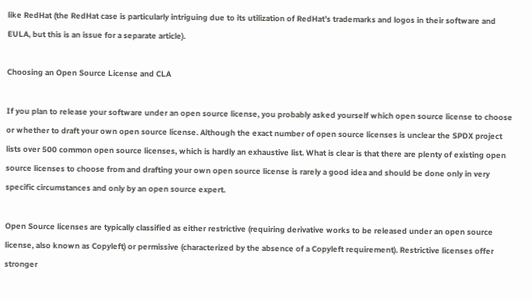like RedHat (the RedHat case is particularly intriguing due to its utilization of RedHat’s trademarks and logos in their software and  EULA, but this is an issue for a separate article).

Choosing an Open Source License and CLA

If you plan to release your software under an open source license, you probably asked yourself which open source license to choose or whether to draft your own open source license. Although the exact number of open source licenses is unclear the SPDX project lists over 500 common open source licenses, which is hardly an exhaustive list. What is clear is that there are plenty of existing open source licenses to choose from and drafting your own open source license is rarely a good idea and should be done only in very specific circumstances and only by an open source expert.

Open Source licenses are typically classified as either restrictive (requiring derivative works to be released under an open source license, also known as Copyleft) or permissive (characterized by the absence of a Copyleft requirement). Restrictive licenses offer stronger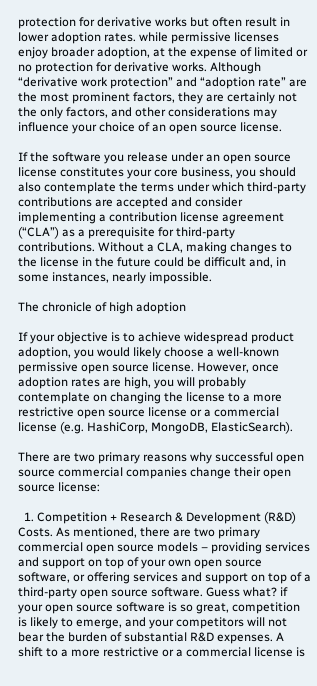protection for derivative works but often result in lower adoption rates. while permissive licenses enjoy broader adoption, at the expense of limited or no protection for derivative works. Although “derivative work protection” and “adoption rate” are the most prominent factors, they are certainly not the only factors, and other considerations may influence your choice of an open source license.

If the software you release under an open source license constitutes your core business, you should also contemplate the terms under which third-party contributions are accepted and consider implementing a contribution license agreement (“CLA”) as a prerequisite for third-party contributions. Without a CLA, making changes to the license in the future could be difficult and, in some instances, nearly impossible.

The chronicle of high adoption

If your objective is to achieve widespread product adoption, you would likely choose a well-known permissive open source license. However, once adoption rates are high, you will probably contemplate on changing the license to a more restrictive open source license or a commercial license (e.g. HashiCorp, MongoDB, ElasticSearch).

There are two primary reasons why successful open source commercial companies change their open source license:

  1. Competition + Research & Development (R&D) Costs. As mentioned, there are two primary commercial open source models – providing services and support on top of your own open source software, or offering services and support on top of a third-party open source software. Guess what? if your open source software is so great, competition is likely to emerge, and your competitors will not bear the burden of substantial R&D expenses. A shift to a more restrictive or a commercial license is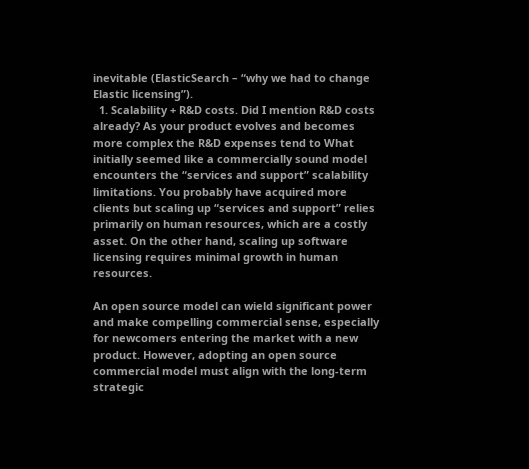inevitable (ElasticSearch – “why we had to change Elastic licensing”).
  1. Scalability + R&D costs. Did I mention R&D costs already? As your product evolves and becomes more complex the R&D expenses tend to What initially seemed like a commercially sound model encounters the “services and support” scalability limitations. You probably have acquired more clients but scaling up “services and support” relies primarily on human resources, which are a costly asset. On the other hand, scaling up software licensing requires minimal growth in human resources.

An open source model can wield significant power and make compelling commercial sense, especially for newcomers entering the market with a new product. However, adopting an open source commercial model must align with the long-term strategic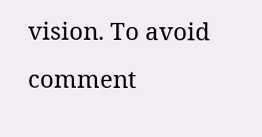vision. To avoid comment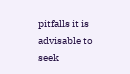pitfalls it is advisable to seek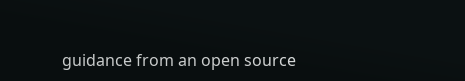guidance from an open source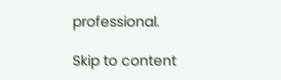professional.

Skip to content